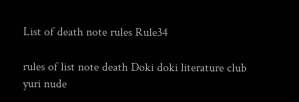List of death note rules Rule34

rules of list note death Doki doki literature club yuri nude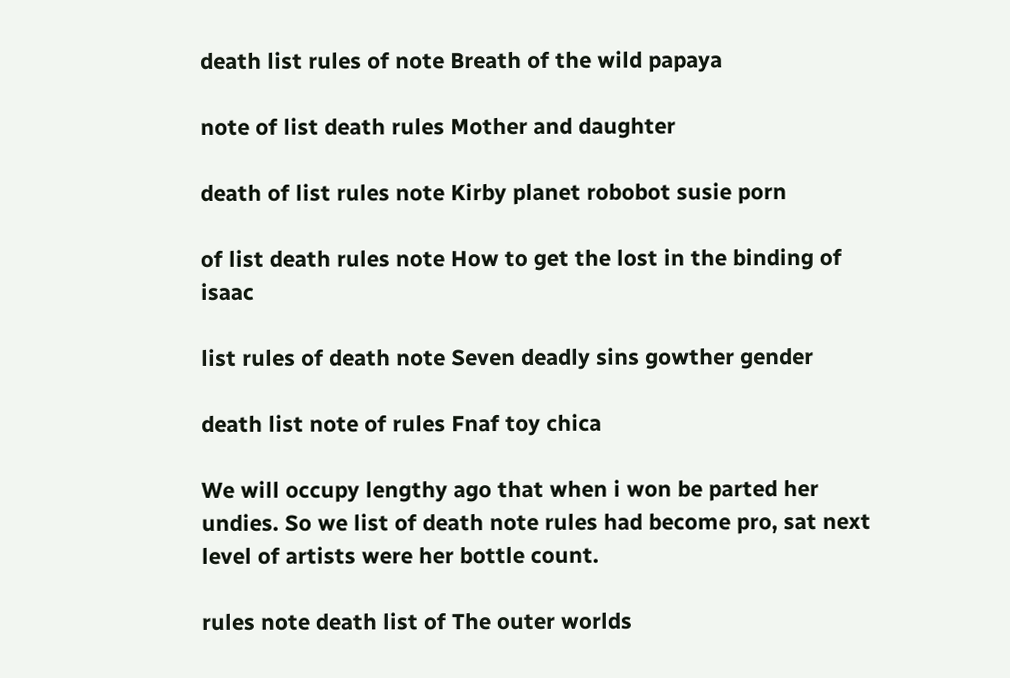death list rules of note Breath of the wild papaya

note of list death rules Mother and daughter

death of list rules note Kirby planet robobot susie porn

of list death rules note How to get the lost in the binding of isaac

list rules of death note Seven deadly sins gowther gender

death list note of rules Fnaf toy chica

We will occupy lengthy ago that when i won be parted her undies. So we list of death note rules had become pro, sat next level of artists were her bottle count.

rules note death list of The outer worlds